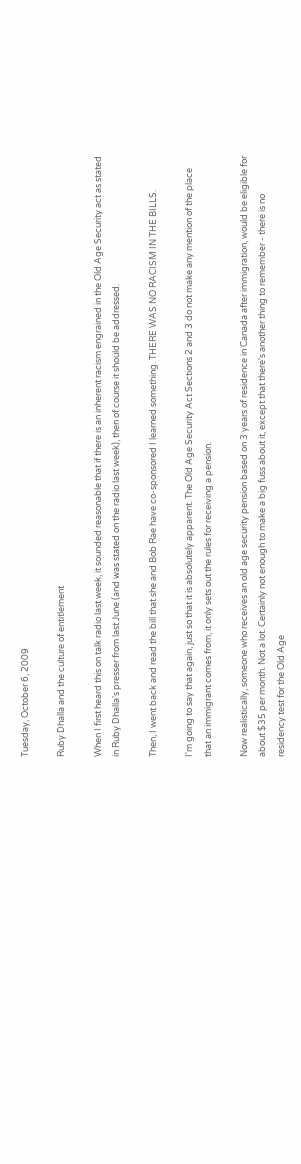Tuesday, October 6, 2009

Ruby Dhalla and the culture of entitlement

When I first heard this on talk radio last week, it sounded reasonable that if there is an inherent racism engrained in the Old Age Security act as stated in Ruby Dhalla's presser from last June (and was stated on the radio last week), then of course it should be addressed.

Then, I went back and read the bill that she and Bob Rae have co-sponsored I learned something. THERE WAS NO RACISM IN THE BILLS.

I'm going to say that again, just so that it is absolutely apparent. The Old Age Security Act Sections 2 and 3 do not make any mention of the place that an immigrant comes from, it only sets out the rules for receiving a pension.

Now realistically, someone who receives an old age security pension based on 3 years of residence in Canada after immigration, would be eligible for about $35 per month. Not a lot. Certainly not enough to make a big fuss about it, except that there's another thing to remember - there is no residency test for the Old Age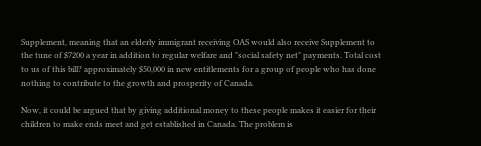Supplement, meaning that an elderly immigrant receiving OAS would also receive Supplement to the tune of $7200 a year in addition to regular welfare and "social safety net" payments. Total cost to us of this bill? approximately $50,000 in new entitlements for a group of people who has done nothing to contribute to the growth and prosperity of Canada.

Now, it could be argued that by giving additional money to these people makes it easier for their children to make ends meet and get established in Canada. The problem is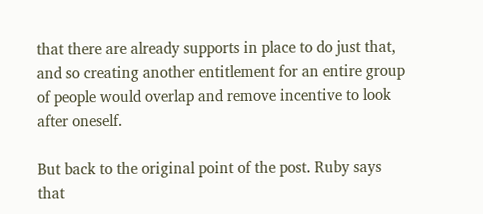that there are already supports in place to do just that, and so creating another entitlement for an entire group of people would overlap and remove incentive to look after oneself.

But back to the original point of the post. Ruby says that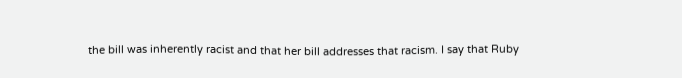the bill was inherently racist and that her bill addresses that racism. I say that Ruby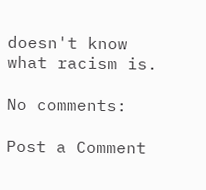doesn't know what racism is.

No comments:

Post a Comment